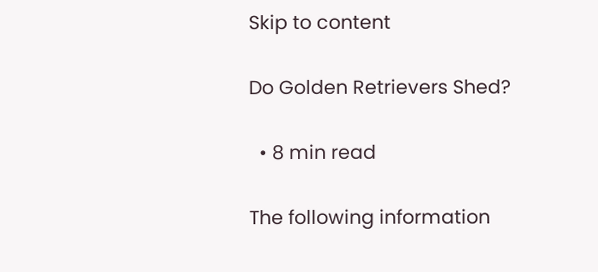Skip to content

Do Golden Retrievers Shed?

  • 8 min read

The following information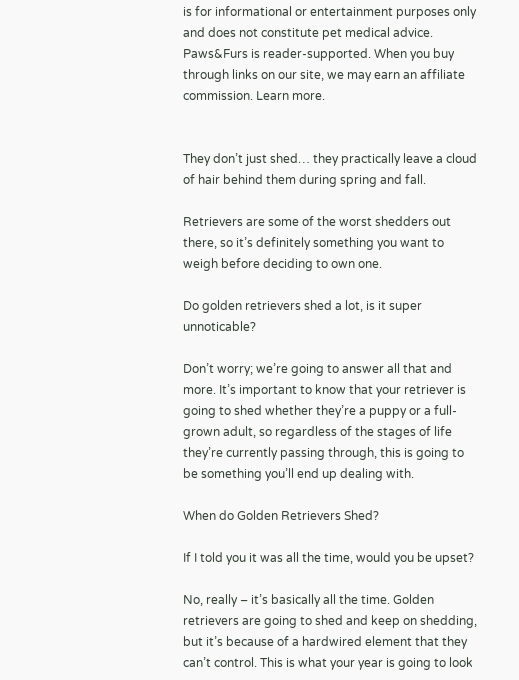is for informational or entertainment purposes only and does not constitute pet medical advice.
Paws&Furs is reader-supported. When you buy through links on our site, we may earn an affiliate commission. Learn more.


They don’t just shed… they practically leave a cloud of hair behind them during spring and fall.

Retrievers are some of the worst shedders out there, so it’s definitely something you want to weigh before deciding to own one.

Do golden retrievers shed a lot, is it super unnoticable?

Don’t worry; we’re going to answer all that and more. It’s important to know that your retriever is going to shed whether they’re a puppy or a full-grown adult, so regardless of the stages of life they’re currently passing through, this is going to be something you’ll end up dealing with.

When do Golden Retrievers Shed?

If I told you it was all the time, would you be upset?

No, really – it’s basically all the time. Golden retrievers are going to shed and keep on shedding, but it’s because of a hardwired element that they can’t control. This is what your year is going to look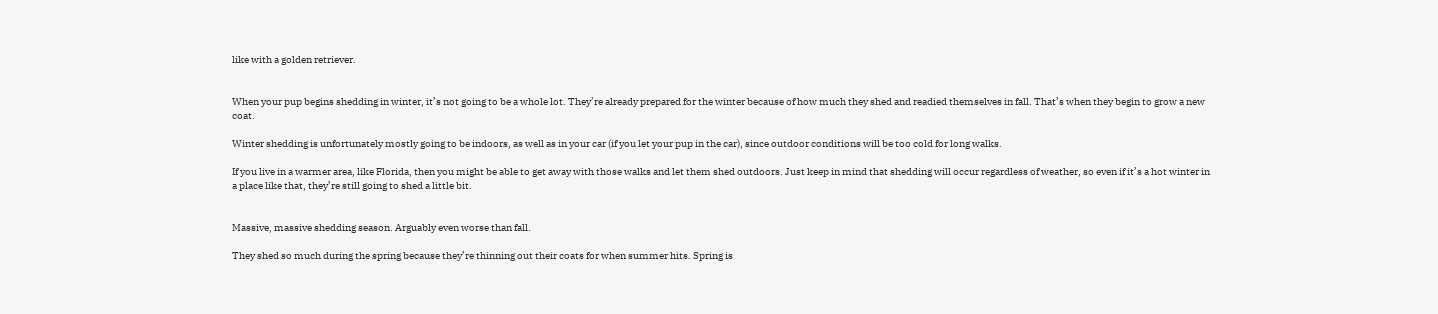like with a golden retriever.


When your pup begins shedding in winter, it’s not going to be a whole lot. They’re already prepared for the winter because of how much they shed and readied themselves in fall. That’s when they begin to grow a new coat.

Winter shedding is unfortunately mostly going to be indoors, as well as in your car (if you let your pup in the car), since outdoor conditions will be too cold for long walks.

If you live in a warmer area, like Florida, then you might be able to get away with those walks and let them shed outdoors. Just keep in mind that shedding will occur regardless of weather, so even if it’s a hot winter in a place like that, they’re still going to shed a little bit.


Massive, massive shedding season. Arguably even worse than fall.

They shed so much during the spring because they’re thinning out their coats for when summer hits. Spring is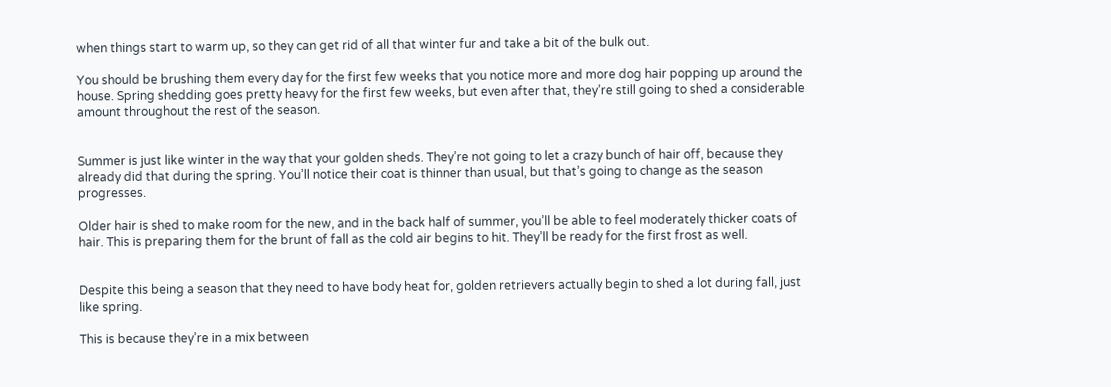when things start to warm up, so they can get rid of all that winter fur and take a bit of the bulk out.

You should be brushing them every day for the first few weeks that you notice more and more dog hair popping up around the house. Spring shedding goes pretty heavy for the first few weeks, but even after that, they’re still going to shed a considerable amount throughout the rest of the season.


Summer is just like winter in the way that your golden sheds. They’re not going to let a crazy bunch of hair off, because they already did that during the spring. You’ll notice their coat is thinner than usual, but that’s going to change as the season progresses.

Older hair is shed to make room for the new, and in the back half of summer, you’ll be able to feel moderately thicker coats of hair. This is preparing them for the brunt of fall as the cold air begins to hit. They’ll be ready for the first frost as well.


Despite this being a season that they need to have body heat for, golden retrievers actually begin to shed a lot during fall, just like spring.

This is because they’re in a mix between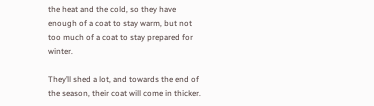the heat and the cold, so they have enough of a coat to stay warm, but not too much of a coat to stay prepared for winter.

They’ll shed a lot, and towards the end of the season, their coat will come in thicker.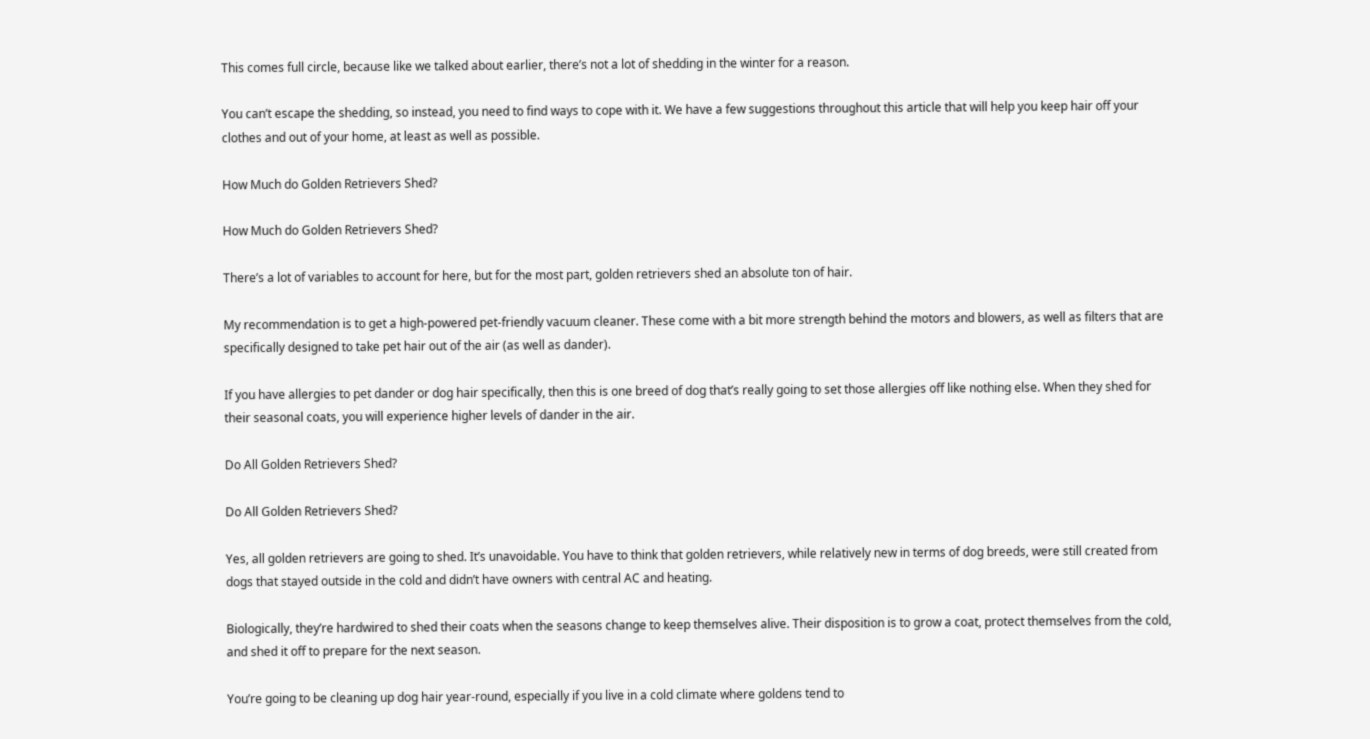This comes full circle, because like we talked about earlier, there’s not a lot of shedding in the winter for a reason.

You can’t escape the shedding, so instead, you need to find ways to cope with it. We have a few suggestions throughout this article that will help you keep hair off your clothes and out of your home, at least as well as possible.

How Much do Golden Retrievers Shed?

How Much do Golden Retrievers Shed?

There’s a lot of variables to account for here, but for the most part, golden retrievers shed an absolute ton of hair.

My recommendation is to get a high-powered pet-friendly vacuum cleaner. These come with a bit more strength behind the motors and blowers, as well as filters that are specifically designed to take pet hair out of the air (as well as dander).

If you have allergies to pet dander or dog hair specifically, then this is one breed of dog that’s really going to set those allergies off like nothing else. When they shed for their seasonal coats, you will experience higher levels of dander in the air.

Do All Golden Retrievers Shed?

Do All Golden Retrievers Shed?

Yes, all golden retrievers are going to shed. It’s unavoidable. You have to think that golden retrievers, while relatively new in terms of dog breeds, were still created from dogs that stayed outside in the cold and didn’t have owners with central AC and heating.

Biologically, they’re hardwired to shed their coats when the seasons change to keep themselves alive. Their disposition is to grow a coat, protect themselves from the cold, and shed it off to prepare for the next season.

You’re going to be cleaning up dog hair year-round, especially if you live in a cold climate where goldens tend to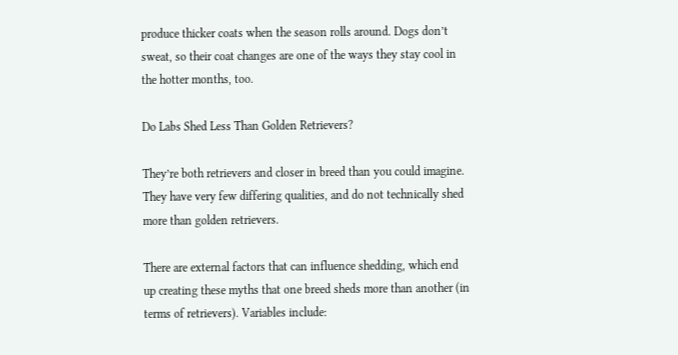produce thicker coats when the season rolls around. Dogs don’t sweat, so their coat changes are one of the ways they stay cool in the hotter months, too.

Do Labs Shed Less Than Golden Retrievers?

They’re both retrievers and closer in breed than you could imagine. They have very few differing qualities, and do not technically shed more than golden retrievers.

There are external factors that can influence shedding, which end up creating these myths that one breed sheds more than another (in terms of retrievers). Variables include: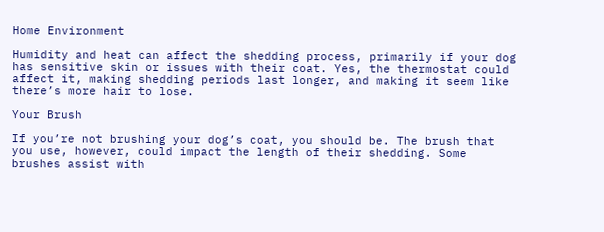Home Environment

Humidity and heat can affect the shedding process, primarily if your dog has sensitive skin or issues with their coat. Yes, the thermostat could affect it, making shedding periods last longer, and making it seem like there’s more hair to lose.

Your Brush

If you’re not brushing your dog’s coat, you should be. The brush that you use, however, could impact the length of their shedding. Some brushes assist with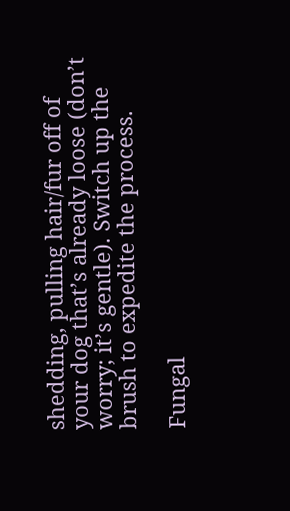shedding, pulling hair/fur off of your dog that’s already loose (don’t worry; it’s gentle). Switch up the brush to expedite the process.

Fungal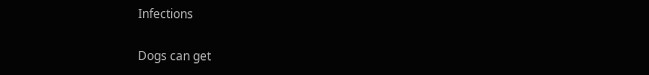Infections

Dogs can get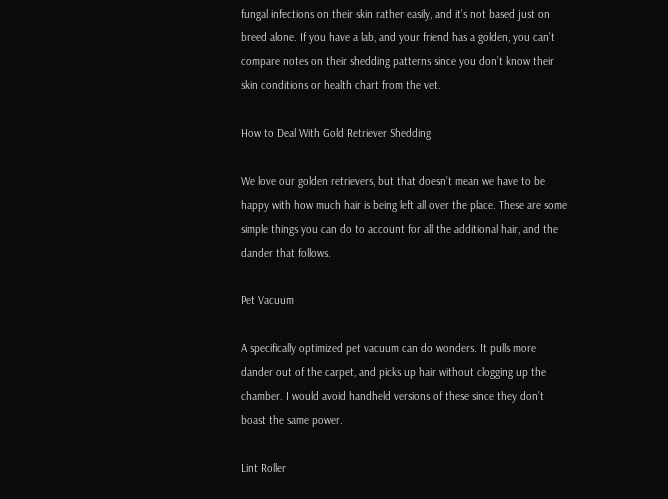fungal infections on their skin rather easily, and it’s not based just on breed alone. If you have a lab, and your friend has a golden, you can’t compare notes on their shedding patterns since you don’t know their skin conditions or health chart from the vet.

How to Deal With Gold Retriever Shedding

We love our golden retrievers, but that doesn’t mean we have to be happy with how much hair is being left all over the place. These are some simple things you can do to account for all the additional hair, and the dander that follows.

Pet Vacuum

A specifically optimized pet vacuum can do wonders. It pulls more dander out of the carpet, and picks up hair without clogging up the chamber. I would avoid handheld versions of these since they don’t boast the same power.

Lint Roller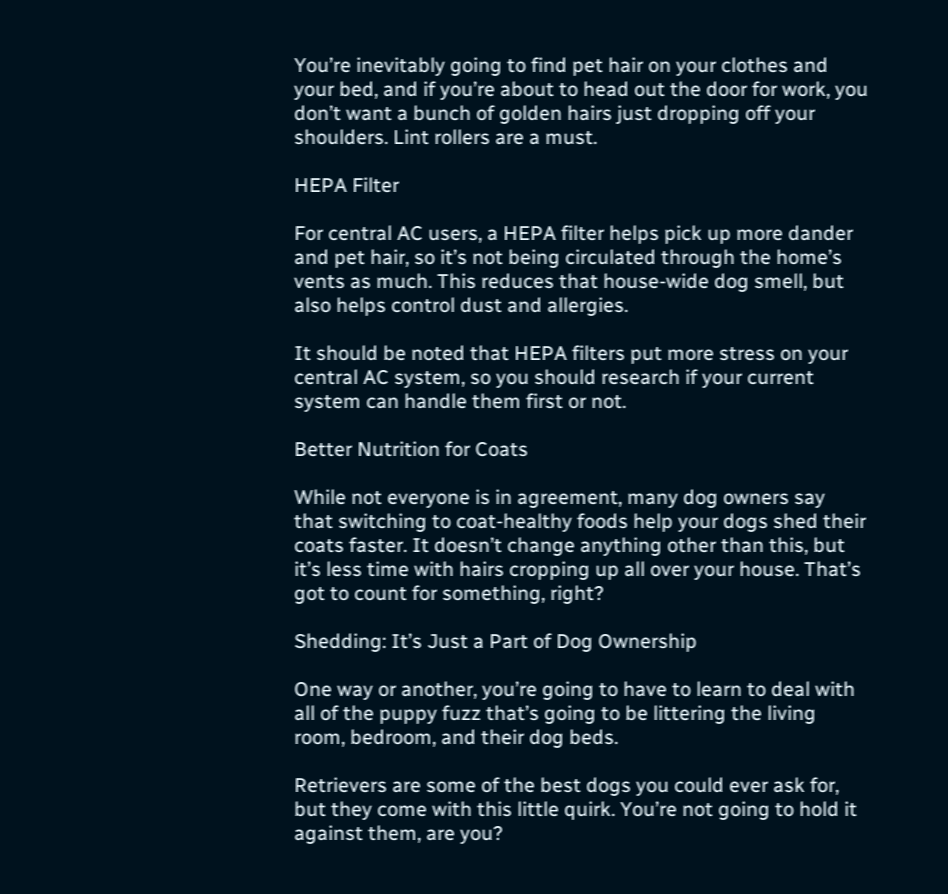You’re inevitably going to find pet hair on your clothes and your bed, and if you’re about to head out the door for work, you don’t want a bunch of golden hairs just dropping off your shoulders. Lint rollers are a must.

HEPA Filter

For central AC users, a HEPA filter helps pick up more dander and pet hair, so it’s not being circulated through the home’s vents as much. This reduces that house-wide dog smell, but also helps control dust and allergies.

It should be noted that HEPA filters put more stress on your central AC system, so you should research if your current system can handle them first or not.

Better Nutrition for Coats

While not everyone is in agreement, many dog owners say that switching to coat-healthy foods help your dogs shed their coats faster. It doesn’t change anything other than this, but it’s less time with hairs cropping up all over your house. That’s got to count for something, right?

Shedding: It’s Just a Part of Dog Ownership

One way or another, you’re going to have to learn to deal with all of the puppy fuzz that’s going to be littering the living room, bedroom, and their dog beds.

Retrievers are some of the best dogs you could ever ask for, but they come with this little quirk. You’re not going to hold it against them, are you?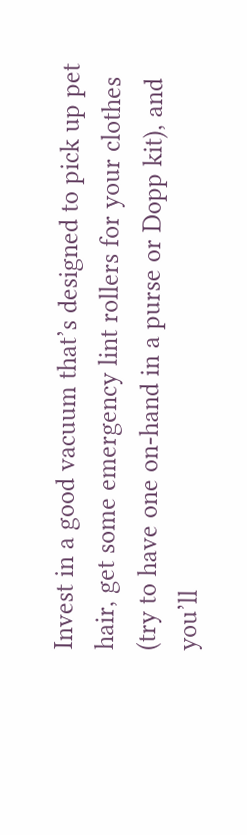Invest in a good vacuum that’s designed to pick up pet hair, get some emergency lint rollers for your clothes (try to have one on-hand in a purse or Dopp kit), and you’ll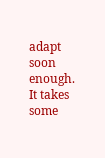adapt soon enough. It takes some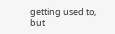getting used to, but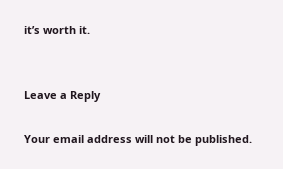it’s worth it.


Leave a Reply

Your email address will not be published.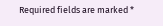Required fields are marked *